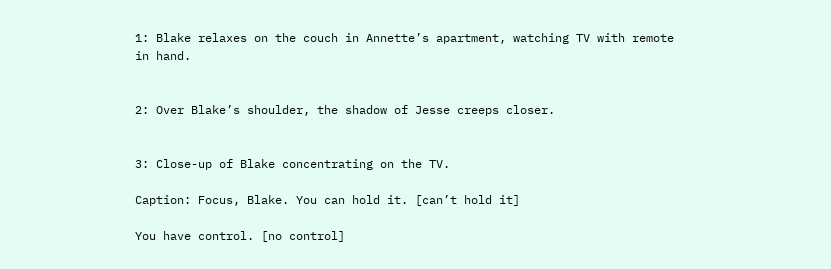1: Blake relaxes on the couch in Annette’s apartment, watching TV with remote in hand.


2: Over Blake’s shoulder, the shadow of Jesse creeps closer.


3: Close-up of Blake concentrating on the TV.

Caption: Focus, Blake. You can hold it. [can’t hold it]

You have control. [no control]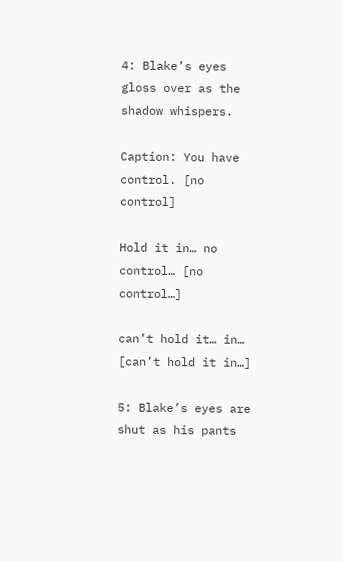4: Blake’s eyes gloss over as the shadow whispers.

Caption: You have control. [no control]

Hold it in… no control… [no control…]

can’t hold it… in… [can’t hold it in…]

5: Blake’s eyes are shut as his pants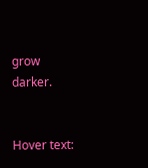grow darker.


Hover text: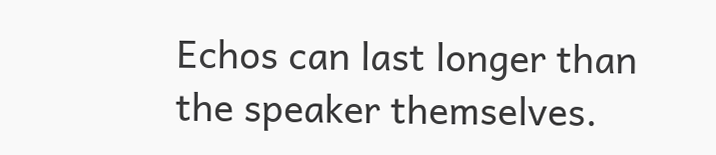Echos can last longer than the speaker themselves.